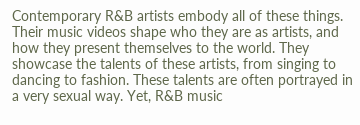Contemporary R&B artists embody all of these things. Their music videos shape who they are as artists, and how they present themselves to the world. They showcase the talents of these artists, from singing to dancing to fashion. These talents are often portrayed in a very sexual way. Yet, R&B music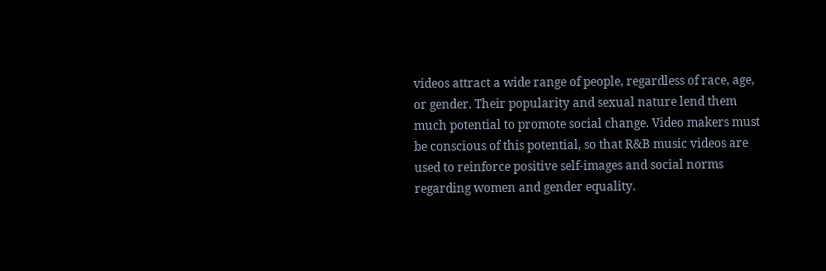videos attract a wide range of people, regardless of race, age, or gender. Their popularity and sexual nature lend them much potential to promote social change. Video makers must be conscious of this potential, so that R&B music videos are used to reinforce positive self-images and social norms regarding women and gender equality.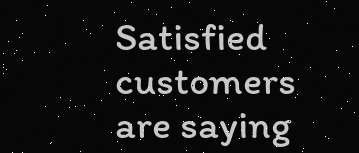Satisfied customers are saying